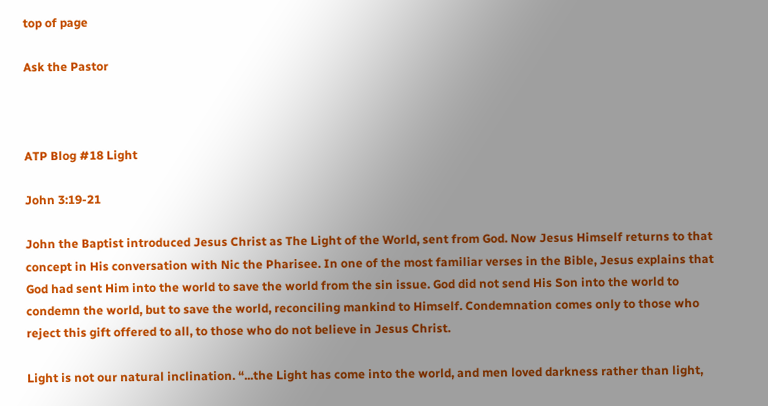top of page

Ask the Pastor



ATP Blog #18 Light

John 3:19-21

John the Baptist introduced Jesus Christ as The Light of the World, sent from God. Now Jesus Himself returns to that concept in His conversation with Nic the Pharisee. In one of the most familiar verses in the Bible, Jesus explains that God had sent Him into the world to save the world from the sin issue. God did not send His Son into the world to condemn the world, but to save the world, reconciling mankind to Himself. Condemnation comes only to those who reject this gift offered to all, to those who do not believe in Jesus Christ.

Light is not our natural inclination. “...the Light has come into the world, and men loved darkness rather than light,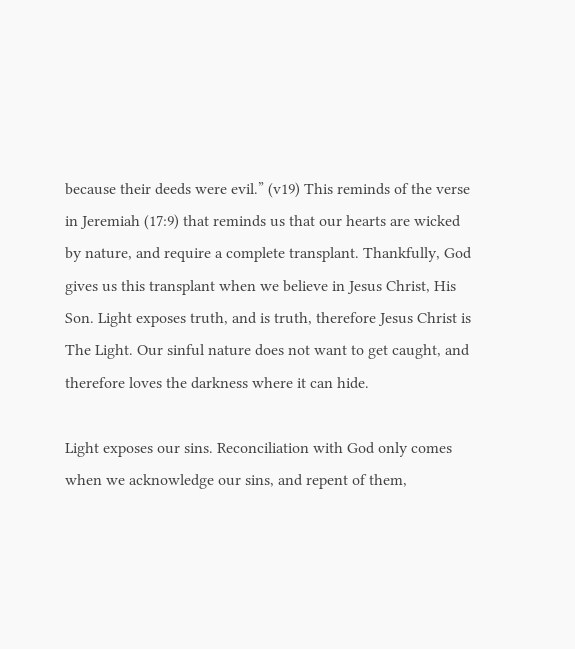because their deeds were evil.” (v19) This reminds of the verse in Jeremiah (17:9) that reminds us that our hearts are wicked by nature, and require a complete transplant. Thankfully, God gives us this transplant when we believe in Jesus Christ, His Son. Light exposes truth, and is truth, therefore Jesus Christ is The Light. Our sinful nature does not want to get caught, and therefore loves the darkness where it can hide.

Light exposes our sins. Reconciliation with God only comes when we acknowledge our sins, and repent of them,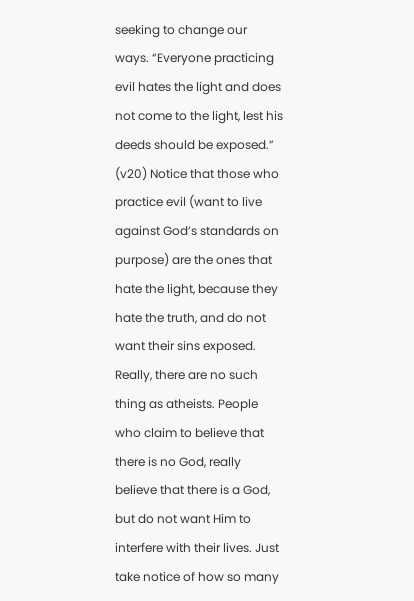seeking to change our ways. “Everyone practicing evil hates the light and does not come to the light, lest his deeds should be exposed.” (v20) Notice that those who practice evil (want to live against God’s standards on purpose) are the ones that hate the light, because they hate the truth, and do not want their sins exposed. Really, there are no such thing as atheists. People who claim to believe that there is no God, really believe that there is a God, but do not want Him to interfere with their lives. Just take notice of how so many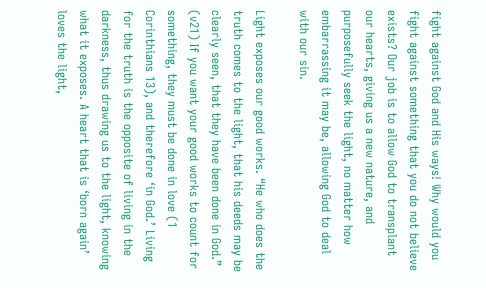fight against God and His ways! Why would you fight against something that you do not believe exists? Our job is to allow God to transplant our hearts, giving us a new nature, and purposefully seek the light, no matter how embarrassing it may be, allowing God to deal with our sin.

Light exposes our good works. “He who does the truth comes to the light, that his deeds may be clearly seen, that they have been done in God.” (v21) If you want your good works to count for something, they must be done in love (1 Corinthians 13), and therefore ‘in God.’ Living for the truth is the opposite of living in the darkness, thus drawing us to the light, knowing what it exposes. A heart that is ‘born again’ loves the light,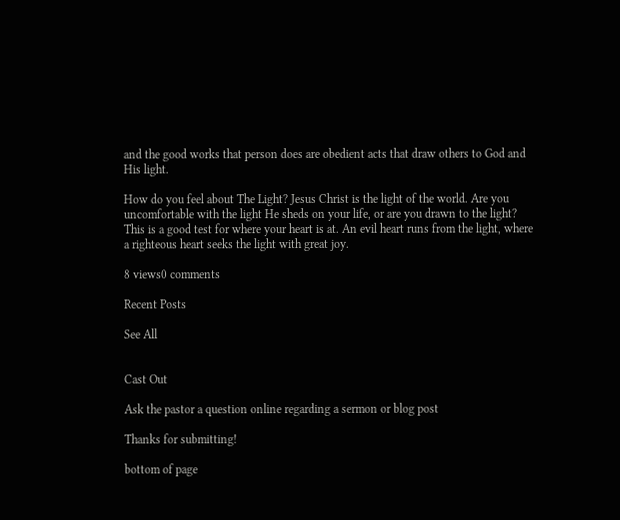and the good works that person does are obedient acts that draw others to God and His light.

How do you feel about The Light? Jesus Christ is the light of the world. Are you uncomfortable with the light He sheds on your life, or are you drawn to the light? This is a good test for where your heart is at. An evil heart runs from the light, where a righteous heart seeks the light with great joy.

8 views0 comments

Recent Posts

See All


Cast Out

Ask the pastor a question online regarding a sermon or blog post

Thanks for submitting!

bottom of page